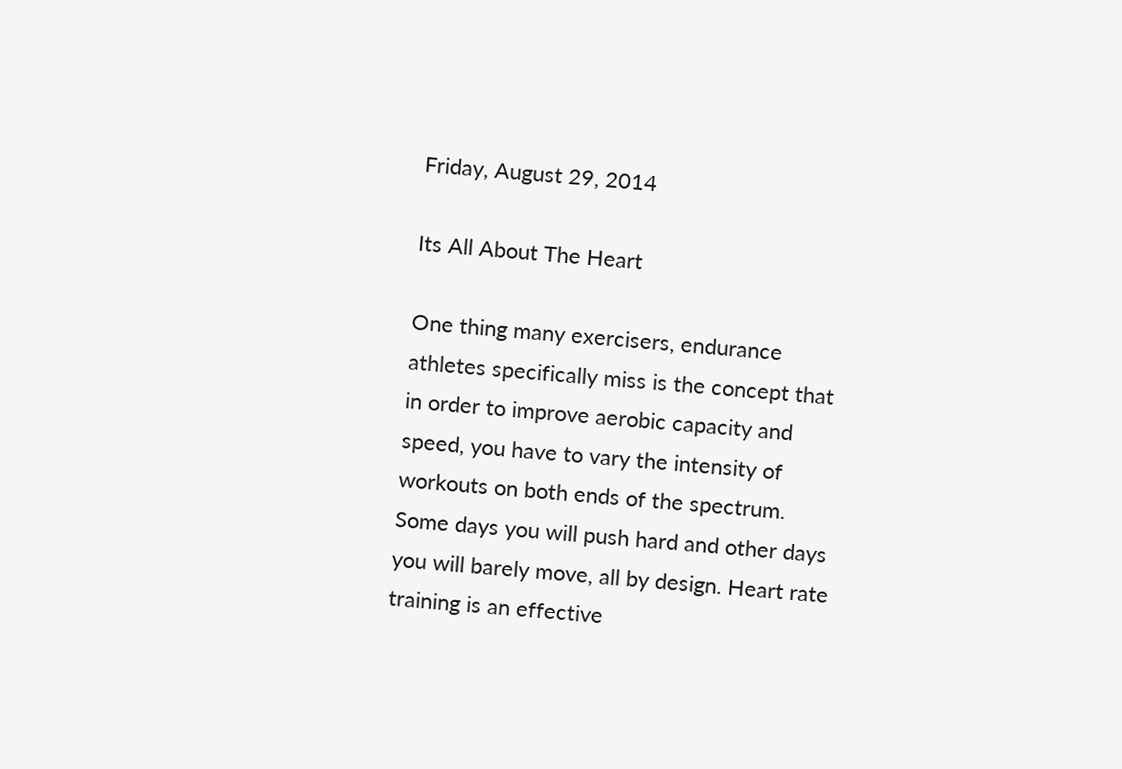Friday, August 29, 2014

Its All About The Heart

One thing many exercisers, endurance athletes specifically miss is the concept that in order to improve aerobic capacity and speed, you have to vary the intensity of workouts on both ends of the spectrum. Some days you will push hard and other days you will barely move, all by design. Heart rate training is an effective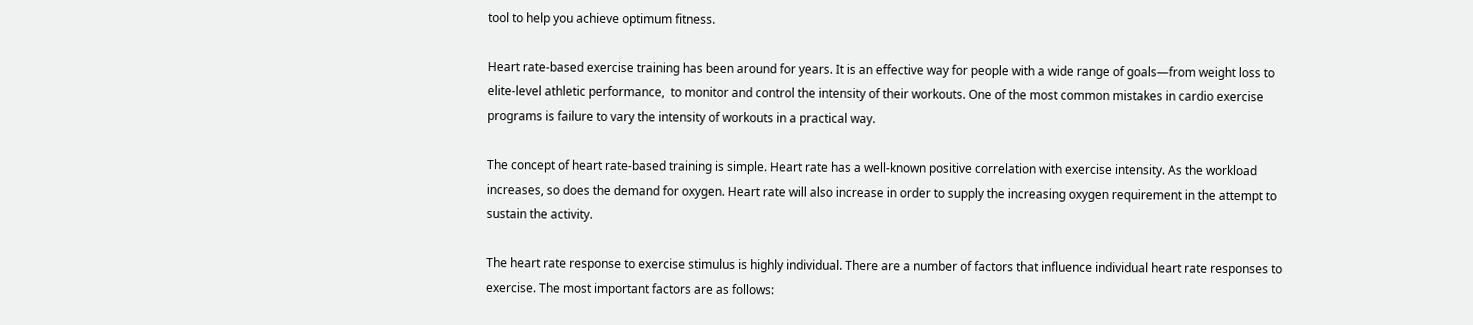tool to help you achieve optimum fitness.

Heart rate-based exercise training has been around for years. It is an effective way for people with a wide range of goals—from weight loss to elite-level athletic performance,  to monitor and control the intensity of their workouts. One of the most common mistakes in cardio exercise programs is failure to vary the intensity of workouts in a practical way.

The concept of heart rate-based training is simple. Heart rate has a well-known positive correlation with exercise intensity. As the workload increases, so does the demand for oxygen. Heart rate will also increase in order to supply the increasing oxygen requirement in the attempt to sustain the activity.

The heart rate response to exercise stimulus is highly individual. There are a number of factors that influence individual heart rate responses to exercise. The most important factors are as follows: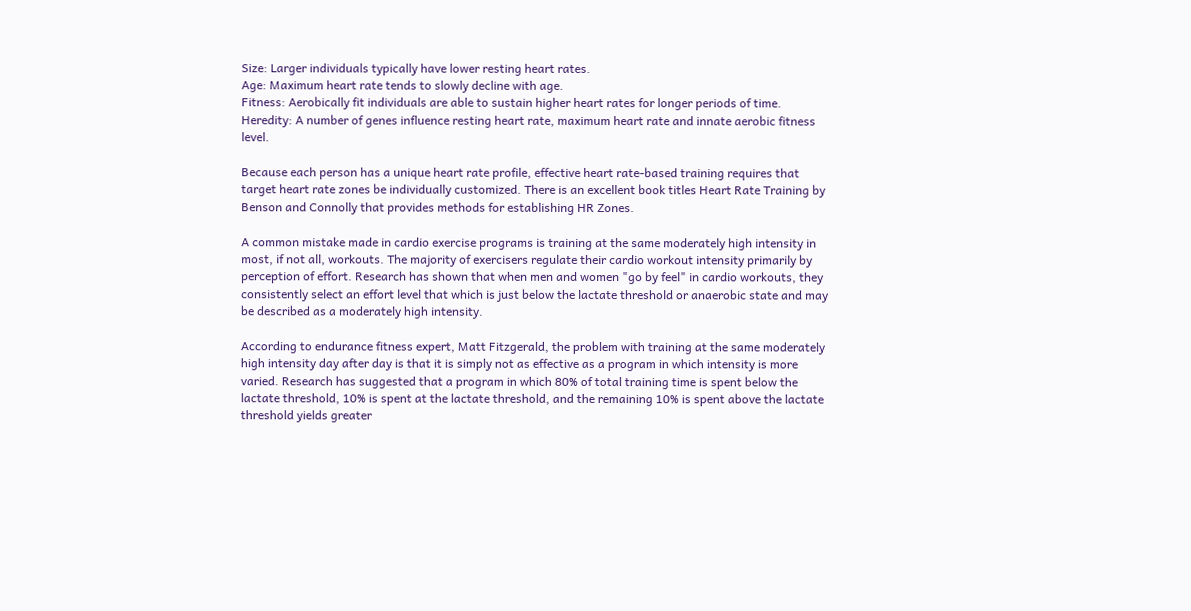Size: Larger individuals typically have lower resting heart rates.
Age: Maximum heart rate tends to slowly decline with age.
Fitness: Aerobically fit individuals are able to sustain higher heart rates for longer periods of time.
Heredity: A number of genes influence resting heart rate, maximum heart rate and innate aerobic fitness level.

Because each person has a unique heart rate profile, effective heart rate-based training requires that target heart rate zones be individually customized. There is an excellent book titles Heart Rate Training by Benson and Connolly that provides methods for establishing HR Zones.

A common mistake made in cardio exercise programs is training at the same moderately high intensity in most, if not all, workouts. The majority of exercisers regulate their cardio workout intensity primarily by perception of effort. Research has shown that when men and women "go by feel" in cardio workouts, they consistently select an effort level that which is just below the lactate threshold or anaerobic state and may be described as a moderately high intensity.

According to endurance fitness expert, Matt Fitzgerald, the problem with training at the same moderately high intensity day after day is that it is simply not as effective as a program in which intensity is more varied. Research has suggested that a program in which 80% of total training time is spent below the lactate threshold, 10% is spent at the lactate threshold, and the remaining 10% is spent above the lactate threshold yields greater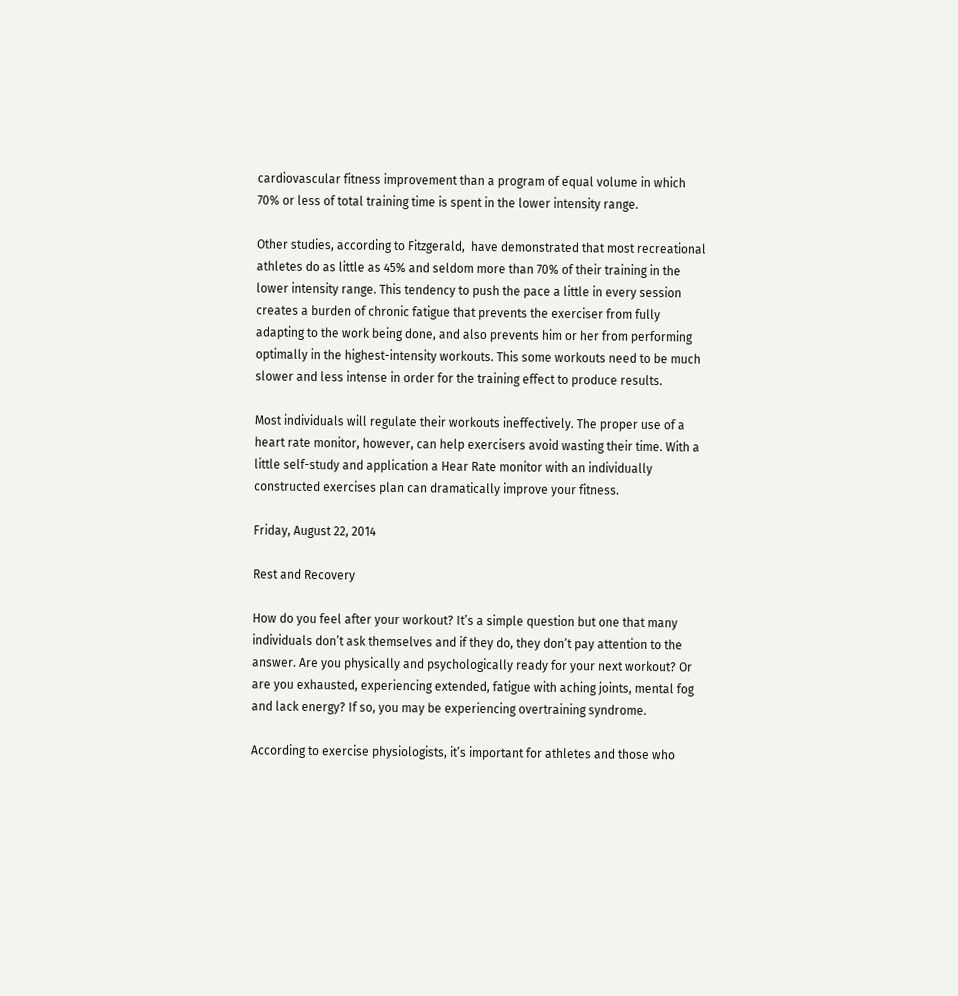cardiovascular fitness improvement than a program of equal volume in which 70% or less of total training time is spent in the lower intensity range.

Other studies, according to Fitzgerald,  have demonstrated that most recreational athletes do as little as 45% and seldom more than 70% of their training in the lower intensity range. This tendency to push the pace a little in every session creates a burden of chronic fatigue that prevents the exerciser from fully adapting to the work being done, and also prevents him or her from performing optimally in the highest-intensity workouts. This some workouts need to be much slower and less intense in order for the training effect to produce results.

Most individuals will regulate their workouts ineffectively. The proper use of a heart rate monitor, however, can help exercisers avoid wasting their time. With a little self-study and application a Hear Rate monitor with an individually constructed exercises plan can dramatically improve your fitness.

Friday, August 22, 2014

Rest and Recovery

How do you feel after your workout? It’s a simple question but one that many individuals don’t ask themselves and if they do, they don’t pay attention to the answer. Are you physically and psychologically ready for your next workout? Or are you exhausted, experiencing extended, fatigue with aching joints, mental fog and lack energy? If so, you may be experiencing overtraining syndrome.

According to exercise physiologists, it’s important for athletes and those who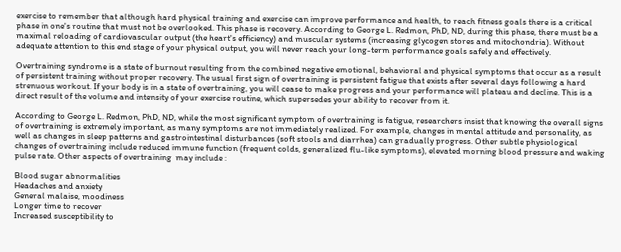exercise to remember that although hard physical training and exercise can improve performance and health, to reach fitness goals there is a critical phase in one's routine that must not be overlooked. This phase is recovery. According to George L. Redmon, PhD, ND, during this phase, there must be a maximal reloading of cardiovascular output (the heart's efficiency) and muscular systems (increasing glycogen stores and mitochondria). Without adequate attention to this end stage of your physical output, you will never reach your long-term performance goals safely and effectively.

Overtraining syndrome is a state of burnout resulting from the combined negative emotional, behavioral and physical symptoms that occur as a result of persistent training without proper recovery. The usual first sign of overtraining is persistent fatigue that exists after several days following a hard strenuous workout. If your body is in a state of overtraining, you will cease to make progress and your performance will plateau and decline. This is a direct result of the volume and intensity of your exercise routine, which supersedes your ability to recover from it.

According to George L. Redmon, PhD, ND, while the most significant symptom of overtraining is fatigue, researchers insist that knowing the overall signs of overtraining is extremely important, as many symptoms are not immediately realized. For example, changes in mental attitude and personality, as well as changes in sleep patterns and gastrointestinal disturbances (soft stools and diarrhea) can gradually progress. Other subtle physiological changes of overtraining include reduced immune function (frequent colds, generalized flu-like symptoms), elevated morning blood pressure and waking pulse rate. Other aspects of overtraining  may include :

Blood sugar abnormalities
Headaches and anxiety
General malaise, moodiness
Longer time to recover
Increased susceptibility to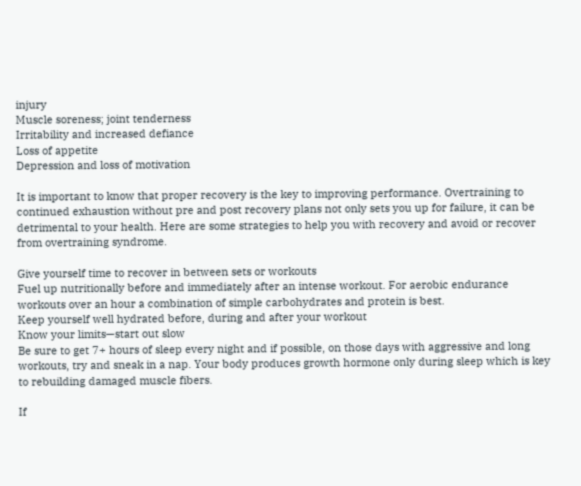injury
Muscle soreness; joint tenderness
Irritability and increased defiance
Loss of appetite
Depression and loss of motivation

It is important to know that proper recovery is the key to improving performance. Overtraining to continued exhaustion without pre and post recovery plans not only sets you up for failure, it can be detrimental to your health. Here are some strategies to help you with recovery and avoid or recover from overtraining syndrome.

Give yourself time to recover in between sets or workouts
Fuel up nutritionally before and immediately after an intense workout. For aerobic endurance workouts over an hour a combination of simple carbohydrates and protein is best.
Keep yourself well hydrated before, during and after your workout
Know your limits—start out slow
Be sure to get 7+ hours of sleep every night and if possible, on those days with aggressive and long workouts, try and sneak in a nap. Your body produces growth hormone only during sleep which is key to rebuilding damaged muscle fibers.

If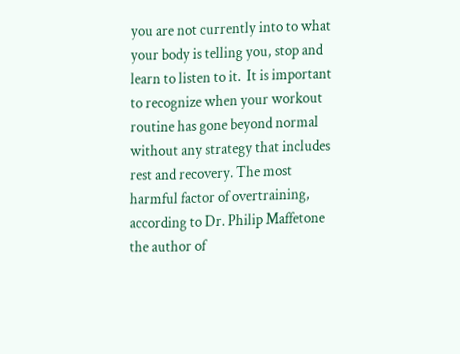you are not currently into to what your body is telling you, stop and learn to listen to it.  It is important to recognize when your workout routine has gone beyond normal without any strategy that includes rest and recovery. The most harmful factor of overtraining, according to Dr. Philip Maffetone the author of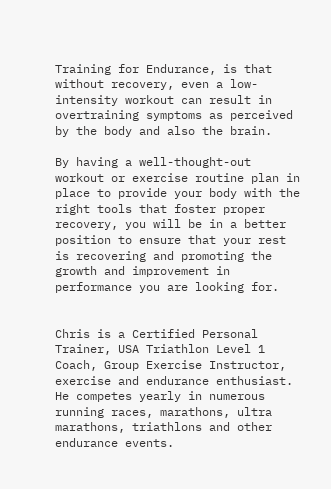Training for Endurance, is that without recovery, even a low-intensity workout can result in overtraining symptoms as perceived by the body and also the brain.

By having a well-thought-out workout or exercise routine plan in place to provide your body with the right tools that foster proper recovery, you will be in a better position to ensure that your rest is recovering and promoting the growth and improvement in performance you are looking for.


Chris is a Certified Personal Trainer, USA Triathlon Level 1 Coach, Group Exercise Instructor, exercise and endurance enthusiast.  He competes yearly in numerous running races, marathons, ultra marathons, triathlons and other endurance events.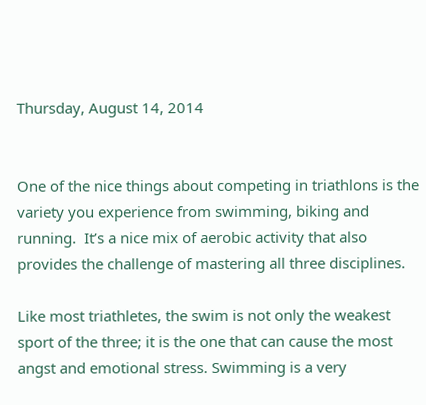Thursday, August 14, 2014


One of the nice things about competing in triathlons is the variety you experience from swimming, biking and running.  It’s a nice mix of aerobic activity that also provides the challenge of mastering all three disciplines.

Like most triathletes, the swim is not only the weakest sport of the three; it is the one that can cause the most angst and emotional stress. Swimming is a very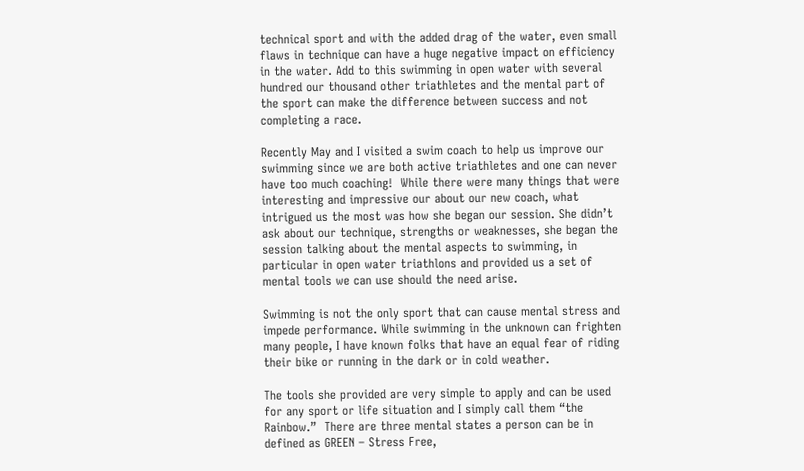technical sport and with the added drag of the water, even small flaws in technique can have a huge negative impact on efficiency in the water. Add to this swimming in open water with several hundred our thousand other triathletes and the mental part of the sport can make the difference between success and not completing a race.

Recently May and I visited a swim coach to help us improve our swimming since we are both active triathletes and one can never have too much coaching!  While there were many things that were interesting and impressive our about our new coach, what intrigued us the most was how she began our session. She didn’t ask about our technique, strengths or weaknesses, she began the session talking about the mental aspects to swimming, in particular in open water triathlons and provided us a set of mental tools we can use should the need arise.

Swimming is not the only sport that can cause mental stress and impede performance. While swimming in the unknown can frighten many people, I have known folks that have an equal fear of riding their bike or running in the dark or in cold weather.

The tools she provided are very simple to apply and can be used for any sport or life situation and I simply call them “the Rainbow.”  There are three mental states a person can be in defined as GREEN – Stress Free,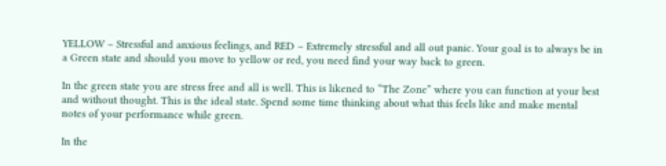YELLOW – Stressful and anxious feelings, and RED – Extremely stressful and all out panic. Your goal is to always be in a Green state and should you move to yellow or red, you need find your way back to green.

In the green state you are stress free and all is well. This is likened to “The Zone” where you can function at your best and without thought. This is the ideal state. Spend some time thinking about what this feels like and make mental notes of your performance while green.

In the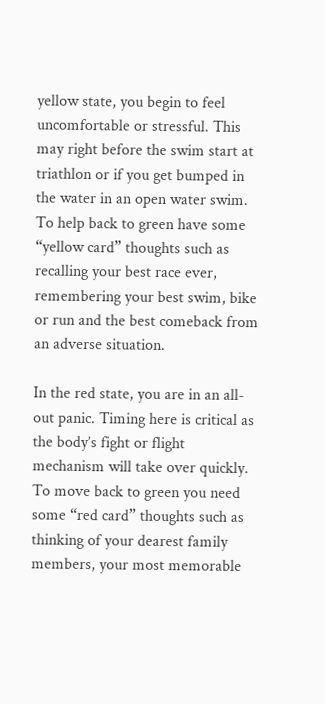yellow state, you begin to feel uncomfortable or stressful. This may right before the swim start at triathlon or if you get bumped in the water in an open water swim.  To help back to green have some “yellow card” thoughts such as recalling your best race ever, remembering your best swim, bike or run and the best comeback from an adverse situation.

In the red state, you are in an all-out panic. Timing here is critical as the body’s fight or flight mechanism will take over quickly.  To move back to green you need some “red card” thoughts such as thinking of your dearest family members, your most memorable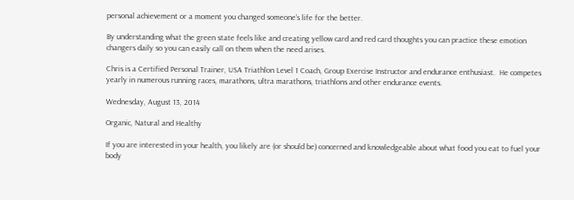personal achievement or a moment you changed someone’s life for the better.

By understanding what the green state feels like and creating yellow card and red card thoughts you can practice these emotion changers daily so you can easily call on them when the need arises.

Chris is a Certified Personal Trainer, USA Triathlon Level 1 Coach, Group Exercise Instructor and endurance enthusiast.  He competes yearly in numerous running races, marathons, ultra marathons, triathlons and other endurance events.

Wednesday, August 13, 2014

Organic, Natural and Healthy

If you are interested in your health, you likely are (or should be) concerned and knowledgeable about what food you eat to fuel your body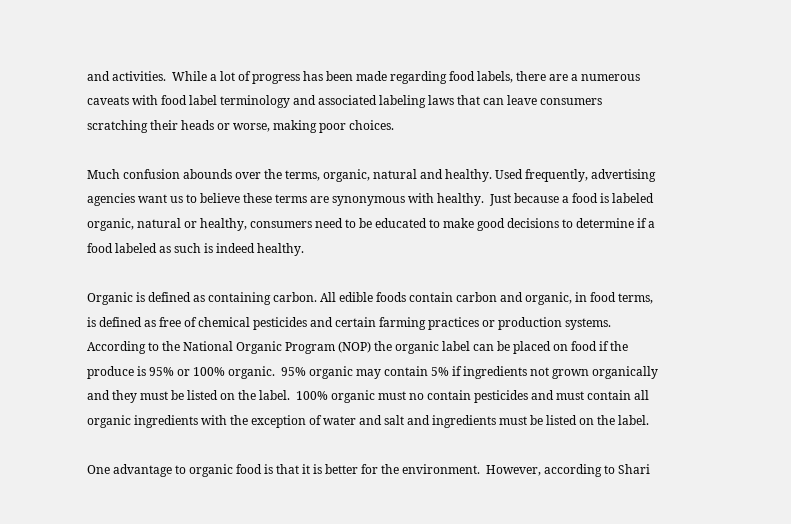and activities.  While a lot of progress has been made regarding food labels, there are a numerous caveats with food label terminology and associated labeling laws that can leave consumers scratching their heads or worse, making poor choices.

Much confusion abounds over the terms, organic, natural and healthy. Used frequently, advertising agencies want us to believe these terms are synonymous with healthy.  Just because a food is labeled organic, natural or healthy, consumers need to be educated to make good decisions to determine if a food labeled as such is indeed healthy.

Organic is defined as containing carbon. All edible foods contain carbon and organic, in food terms, is defined as free of chemical pesticides and certain farming practices or production systems. According to the National Organic Program (NOP) the organic label can be placed on food if the produce is 95% or 100% organic.  95% organic may contain 5% if ingredients not grown organically and they must be listed on the label.  100% organic must no contain pesticides and must contain all organic ingredients with the exception of water and salt and ingredients must be listed on the label.

One advantage to organic food is that it is better for the environment.  However, according to Shari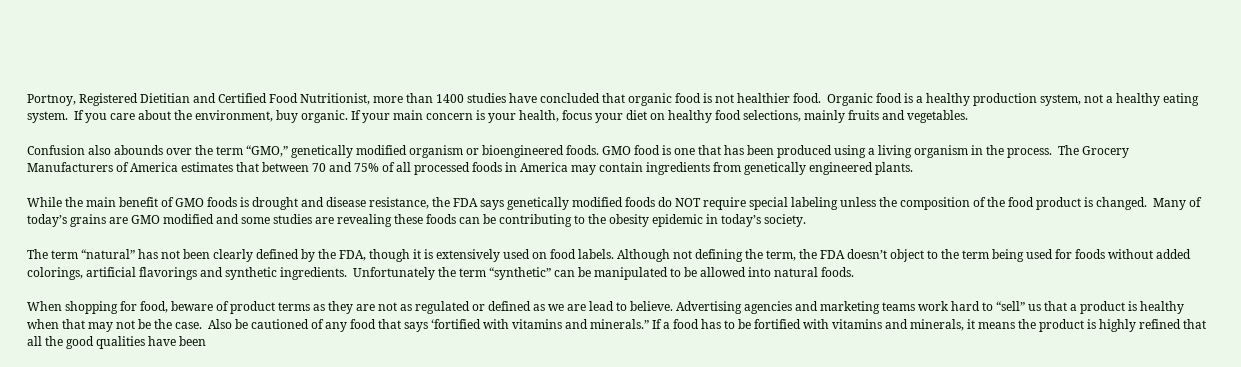Portnoy, Registered Dietitian and Certified Food Nutritionist, more than 1400 studies have concluded that organic food is not healthier food.  Organic food is a healthy production system, not a healthy eating system.  If you care about the environment, buy organic. If your main concern is your health, focus your diet on healthy food selections, mainly fruits and vegetables.

Confusion also abounds over the term “GMO,” genetically modified organism or bioengineered foods. GMO food is one that has been produced using a living organism in the process.  The Grocery Manufacturers of America estimates that between 70 and 75% of all processed foods in America may contain ingredients from genetically engineered plants.

While the main benefit of GMO foods is drought and disease resistance, the FDA says genetically modified foods do NOT require special labeling unless the composition of the food product is changed.  Many of today’s grains are GMO modified and some studies are revealing these foods can be contributing to the obesity epidemic in today’s society.

The term “natural” has not been clearly defined by the FDA, though it is extensively used on food labels. Although not defining the term, the FDA doesn’t object to the term being used for foods without added colorings, artificial flavorings and synthetic ingredients.  Unfortunately the term “synthetic” can be manipulated to be allowed into natural foods.

When shopping for food, beware of product terms as they are not as regulated or defined as we are lead to believe. Advertising agencies and marketing teams work hard to “sell” us that a product is healthy when that may not be the case.  Also be cautioned of any food that says ‘fortified with vitamins and minerals.” If a food has to be fortified with vitamins and minerals, it means the product is highly refined that all the good qualities have been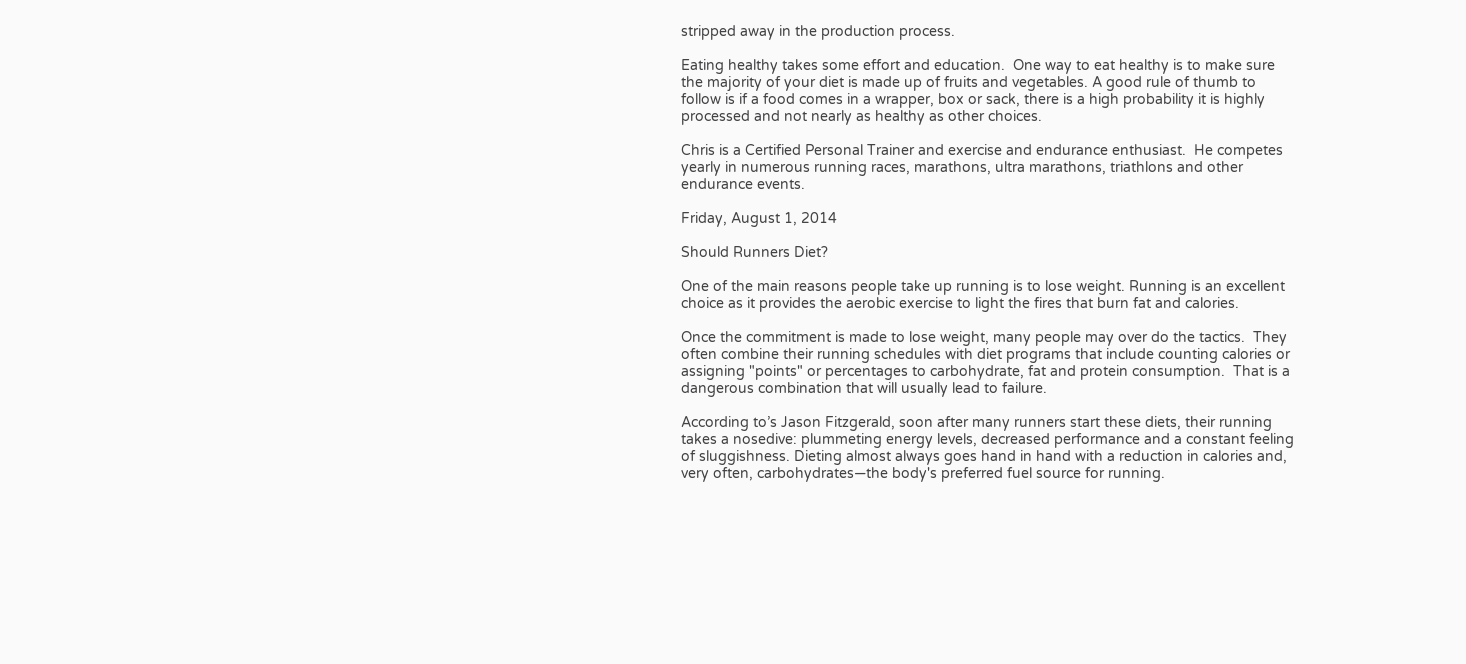stripped away in the production process.

Eating healthy takes some effort and education.  One way to eat healthy is to make sure the majority of your diet is made up of fruits and vegetables. A good rule of thumb to follow is if a food comes in a wrapper, box or sack, there is a high probability it is highly processed and not nearly as healthy as other choices.

Chris is a Certified Personal Trainer and exercise and endurance enthusiast.  He competes yearly in numerous running races, marathons, ultra marathons, triathlons and other endurance events.

Friday, August 1, 2014

Should Runners Diet?

One of the main reasons people take up running is to lose weight. Running is an excellent choice as it provides the aerobic exercise to light the fires that burn fat and calories.

Once the commitment is made to lose weight, many people may over do the tactics.  They often combine their running schedules with diet programs that include counting calories or assigning "points" or percentages to carbohydrate, fat and protein consumption.  That is a dangerous combination that will usually lead to failure.

According to’s Jason Fitzgerald, soon after many runners start these diets, their running takes a nosedive: plummeting energy levels, decreased performance and a constant feeling of sluggishness. Dieting almost always goes hand in hand with a reduction in calories and, very often, carbohydrates—the body's preferred fuel source for running.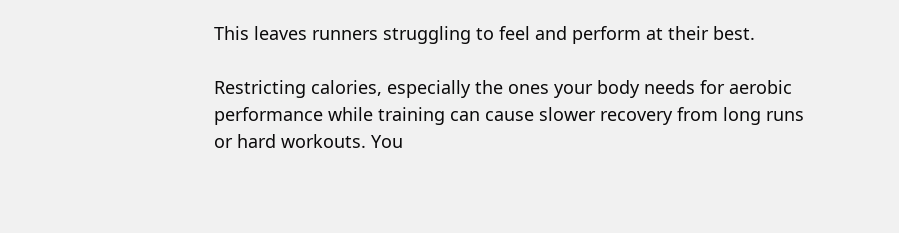This leaves runners struggling to feel and perform at their best.

Restricting calories, especially the ones your body needs for aerobic performance while training can cause slower recovery from long runs or hard workouts. You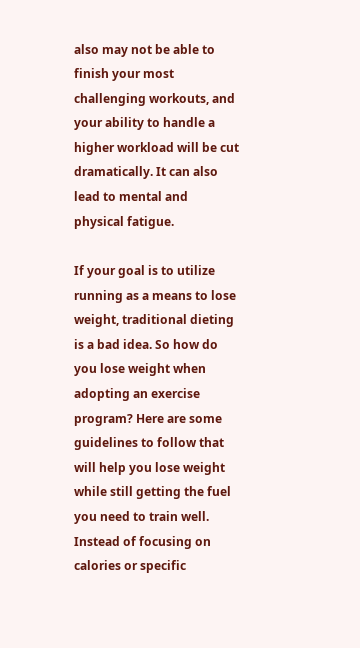also may not be able to finish your most challenging workouts, and your ability to handle a higher workload will be cut dramatically. It can also lead to mental and physical fatigue.

If your goal is to utilize running as a means to lose weight, traditional dieting is a bad idea. So how do you lose weight when adopting an exercise program? Here are some guidelines to follow that will help you lose weight while still getting the fuel you need to train well.  Instead of focusing on calories or specific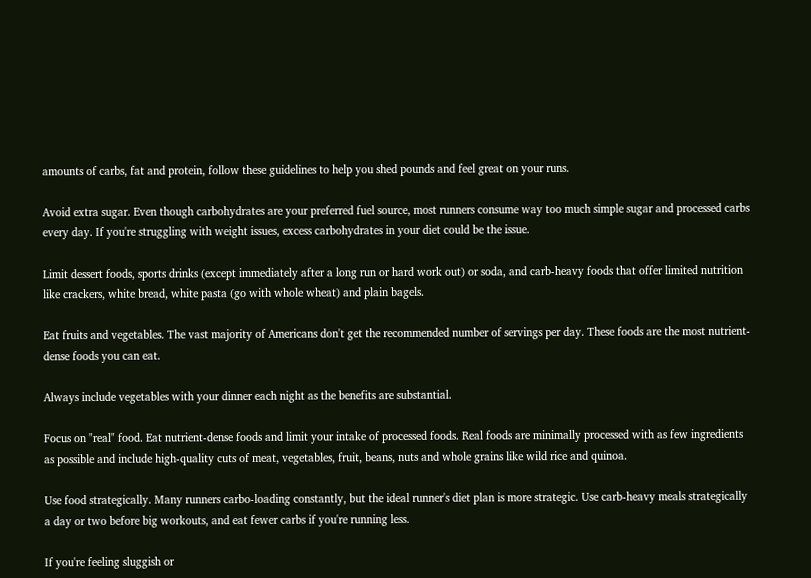amounts of carbs, fat and protein, follow these guidelines to help you shed pounds and feel great on your runs.

Avoid extra sugar. Even though carbohydrates are your preferred fuel source, most runners consume way too much simple sugar and processed carbs every day. If you're struggling with weight issues, excess carbohydrates in your diet could be the issue.

Limit dessert foods, sports drinks (except immediately after a long run or hard work out) or soda, and carb-heavy foods that offer limited nutrition like crackers, white bread, white pasta (go with whole wheat) and plain bagels.

Eat fruits and vegetables. The vast majority of Americans don't get the recommended number of servings per day. These foods are the most nutrient-dense foods you can eat.

Always include vegetables with your dinner each night as the benefits are substantial.

Focus on "real" food. Eat nutrient-dense foods and limit your intake of processed foods. Real foods are minimally processed with as few ingredients as possible and include high-quality cuts of meat, vegetables, fruit, beans, nuts and whole grains like wild rice and quinoa.

Use food strategically. Many runners carbo-loading constantly, but the ideal runner's diet plan is more strategic. Use carb-heavy meals strategically a day or two before big workouts, and eat fewer carbs if you're running less.

If you're feeling sluggish or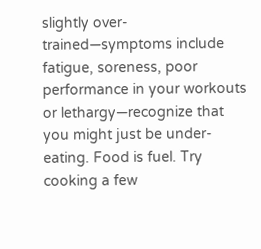slightly over-trained—symptoms include fatigue, soreness, poor performance in your workouts or lethargy—recognize that you might just be under-eating. Food is fuel. Try cooking a few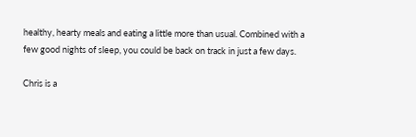healthy, hearty meals and eating a little more than usual. Combined with a few good nights of sleep, you could be back on track in just a few days.

Chris is a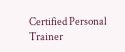Certified Personal Trainer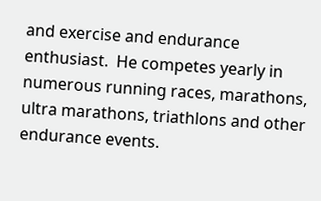and exercise and endurance enthusiast.  He competes yearly in numerous running races, marathons, ultra marathons, triathlons and other endurance events.